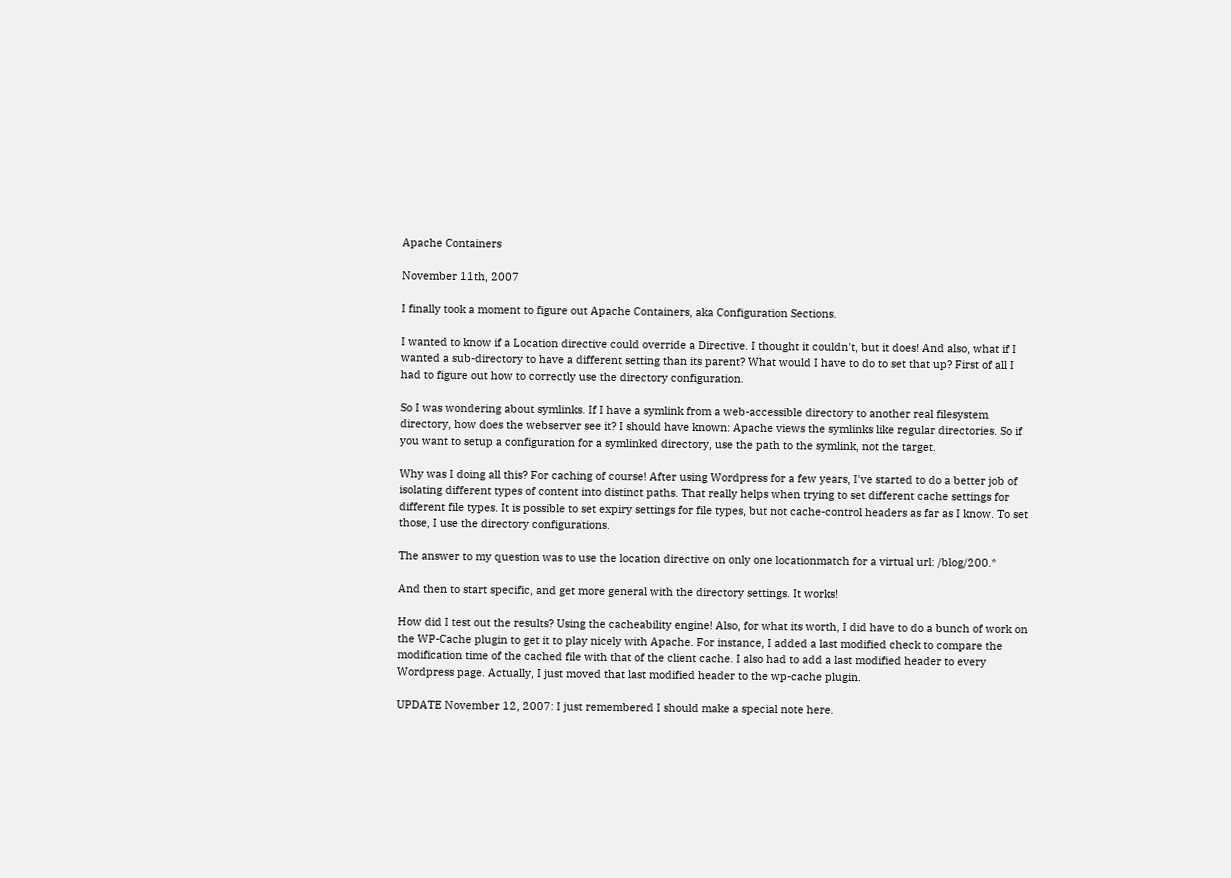Apache Containers

November 11th, 2007

I finally took a moment to figure out Apache Containers, aka Configuration Sections.

I wanted to know if a Location directive could override a Directive. I thought it couldn't, but it does! And also, what if I wanted a sub-directory to have a different setting than its parent? What would I have to do to set that up? First of all I had to figure out how to correctly use the directory configuration.

So I was wondering about symlinks. If I have a symlink from a web-accessible directory to another real filesystem directory, how does the webserver see it? I should have known: Apache views the symlinks like regular directories. So if you want to setup a configuration for a symlinked directory, use the path to the symlink, not the target.

Why was I doing all this? For caching of course! After using Wordpress for a few years, I've started to do a better job of isolating different types of content into distinct paths. That really helps when trying to set different cache settings for different file types. It is possible to set expiry settings for file types, but not cache-control headers as far as I know. To set those, I use the directory configurations.

The answer to my question was to use the location directive on only one locationmatch for a virtual url: /blog/200.*

And then to start specific, and get more general with the directory settings. It works!

How did I test out the results? Using the cacheability engine! Also, for what its worth, I did have to do a bunch of work on the WP-Cache plugin to get it to play nicely with Apache. For instance, I added a last modified check to compare the modification time of the cached file with that of the client cache. I also had to add a last modified header to every Wordpress page. Actually, I just moved that last modified header to the wp-cache plugin.

UPDATE November 12, 2007: I just remembered I should make a special note here.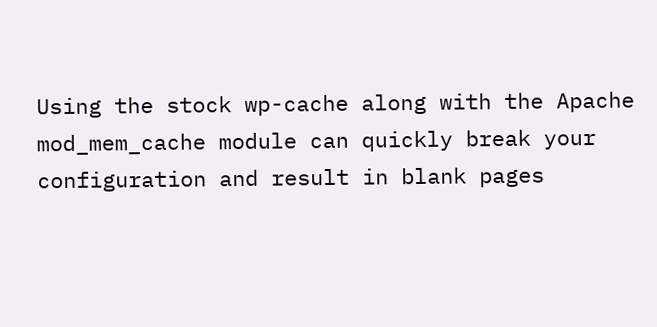Using the stock wp-cache along with the Apache mod_mem_cache module can quickly break your configuration and result in blank pages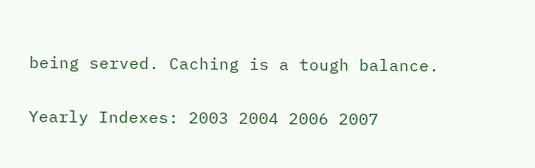being served. Caching is a tough balance.

Yearly Indexes: 2003 2004 2006 2007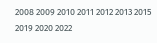2008 2009 2010 2011 2012 2013 2015 2019 2020 2022